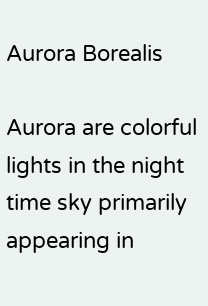Aurora Borealis

Aurora are colorful lights in the night time sky primarily appearing in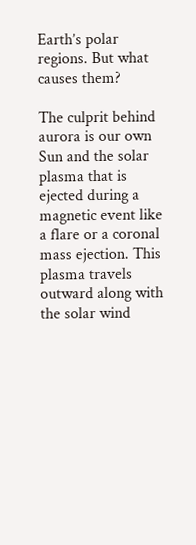Earth’s polar regions. But what causes them?

The culprit behind aurora is our own Sun and the solar plasma that is ejected during a magnetic event like a flare or a coronal mass ejection. This plasma travels outward along with the solar wind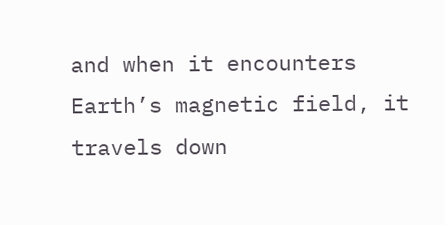and when it encounters Earth’s magnetic field, it travels down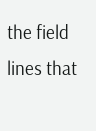the field lines that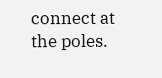connect at the poles.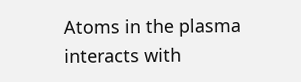Atoms in the plasma interacts with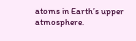atoms in Earth’s upper atmosphere.